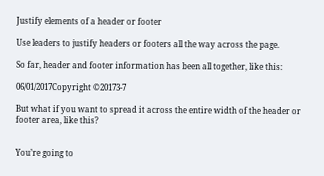Justify elements of a header or footer

Use leaders to justify headers or footers all the way across the page.

So far, header and footer information has been all together, like this:

06/01/2017Copyright ©20173-7

But what if you want to spread it across the entire width of the header or footer area, like this?


You’re going to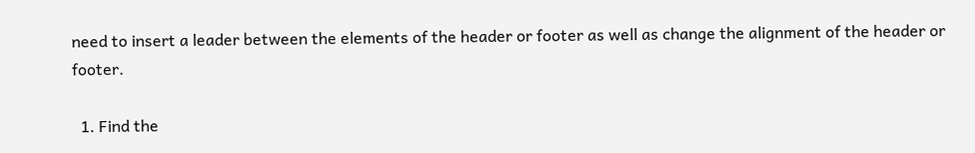need to insert a leader between the elements of the header or footer as well as change the alignment of the header or footer.

  1. Find the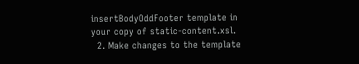insertBodyOddFooter template in your copy of static-content.xsl.
  2. Make changes to the template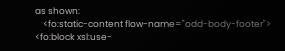as shown:
    <fo:static-content flow-name="odd-body-footer"> <fo:block xsl:use-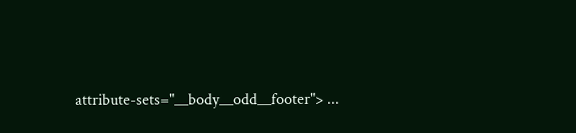attribute-sets="__body__odd__footer"> ...